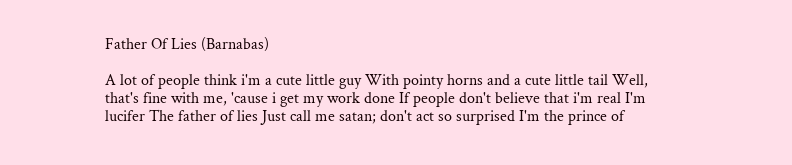Father Of Lies (Barnabas)

A lot of people think i'm a cute little guy With pointy horns and a cute little tail Well, that's fine with me, 'cause i get my work done If people don't believe that i'm real I'm lucifer The father of lies Just call me satan; don't act so surprised I'm the prince of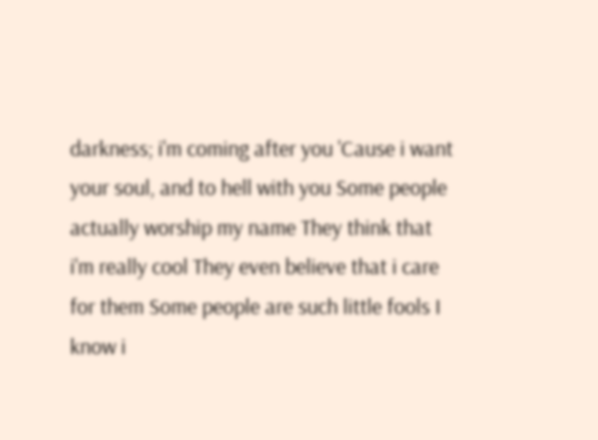darkness; i'm coming after you 'Cause i want your soul, and to hell with you Some people actually worship my name They think that i'm really cool They even believe that i care for them Some people are such little fools I know i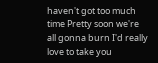haven't got too much time Pretty soon we're all gonna burn I'd really love to take you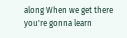along When we get there you're gonna learn